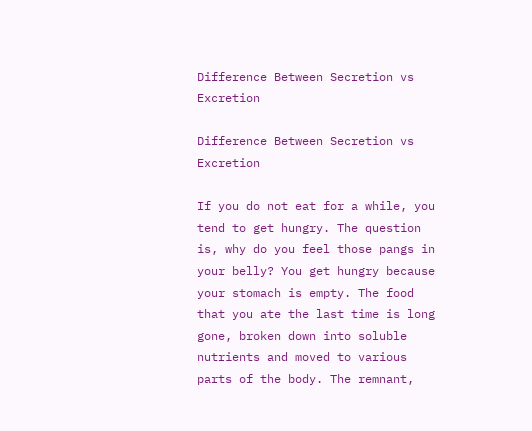Difference Between Secretion vs Excretion

Difference Between Secretion vs Excretion

If you do not eat for a while, you tend to get hungry. The question is, why do you feel those pangs in your belly? You get hungry because your stomach is empty. The food that you ate the last time is long gone, broken down into soluble nutrients and moved to various parts of the body. The remnant,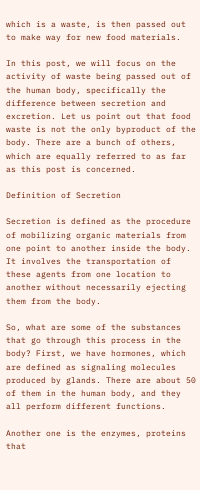which is a waste, is then passed out to make way for new food materials.

In this post, we will focus on the activity of waste being passed out of the human body, specifically the difference between secretion and excretion. Let us point out that food waste is not the only byproduct of the body. There are a bunch of others, which are equally referred to as far as this post is concerned.

Definition of Secretion

Secretion is defined as the procedure of mobilizing organic materials from one point to another inside the body. It involves the transportation of these agents from one location to another without necessarily ejecting them from the body.

So, what are some of the substances that go through this process in the body? First, we have hormones, which are defined as signaling molecules produced by glands. There are about 50 of them in the human body, and they all perform different functions.

Another one is the enzymes, proteins that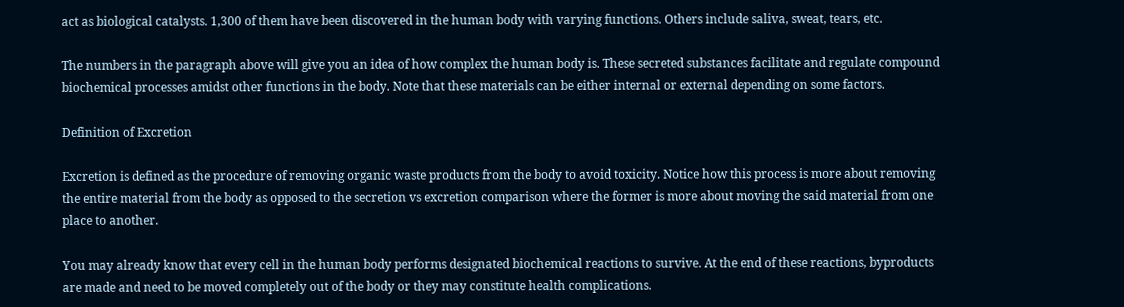act as biological catalysts. 1,300 of them have been discovered in the human body with varying functions. Others include saliva, sweat, tears, etc.

The numbers in the paragraph above will give you an idea of how complex the human body is. These secreted substances facilitate and regulate compound biochemical processes amidst other functions in the body. Note that these materials can be either internal or external depending on some factors.

Definition of Excretion

Excretion is defined as the procedure of removing organic waste products from the body to avoid toxicity. Notice how this process is more about removing the entire material from the body as opposed to the secretion vs excretion comparison where the former is more about moving the said material from one place to another.

You may already know that every cell in the human body performs designated biochemical reactions to survive. At the end of these reactions, byproducts are made and need to be moved completely out of the body or they may constitute health complications.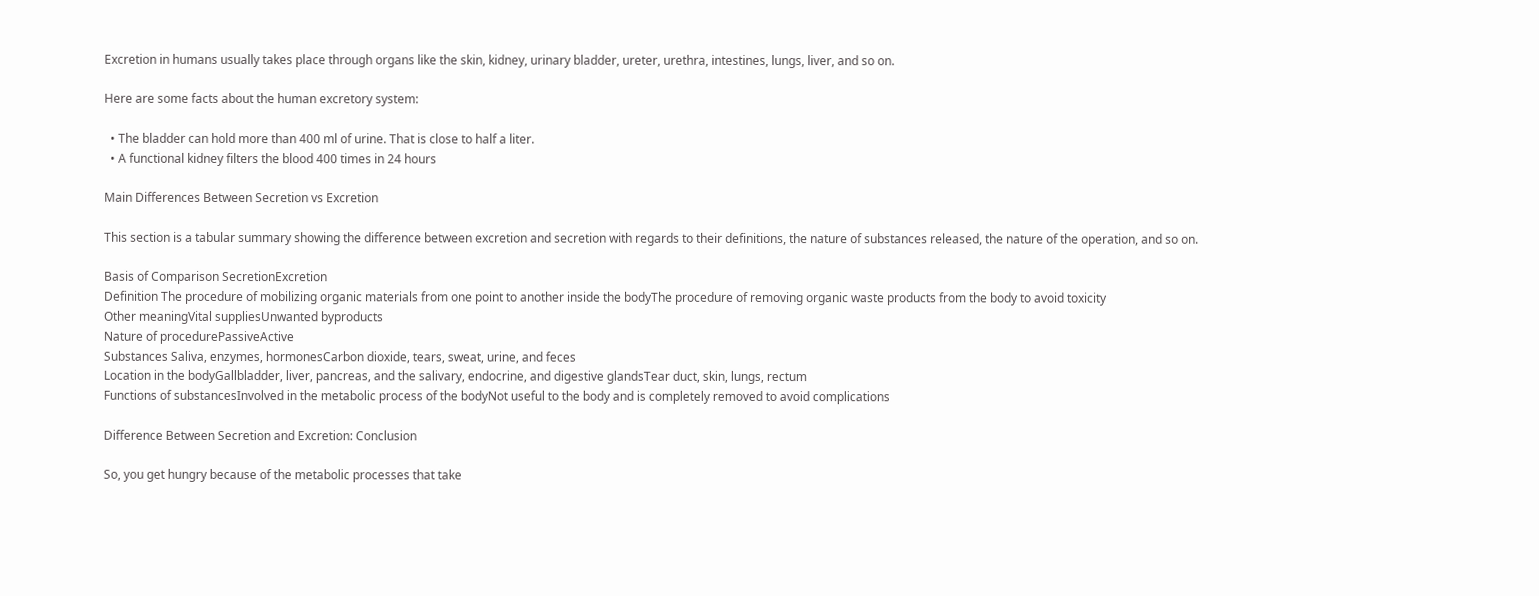Excretion in humans usually takes place through organs like the skin, kidney, urinary bladder, ureter, urethra, intestines, lungs, liver, and so on.

Here are some facts about the human excretory system:

  • The bladder can hold more than 400 ml of urine. That is close to half a liter.
  • A functional kidney filters the blood 400 times in 24 hours

Main Differences Between Secretion vs Excretion

This section is a tabular summary showing the difference between excretion and secretion with regards to their definitions, the nature of substances released, the nature of the operation, and so on.

Basis of Comparison SecretionExcretion
Definition The procedure of mobilizing organic materials from one point to another inside the bodyThe procedure of removing organic waste products from the body to avoid toxicity
Other meaningVital suppliesUnwanted byproducts
Nature of procedurePassiveActive
Substances Saliva, enzymes, hormonesCarbon dioxide, tears, sweat, urine, and feces
Location in the bodyGallbladder, liver, pancreas, and the salivary, endocrine, and digestive glandsTear duct, skin, lungs, rectum
Functions of substancesInvolved in the metabolic process of the bodyNot useful to the body and is completely removed to avoid complications

Difference Between Secretion and Excretion: Conclusion

So, you get hungry because of the metabolic processes that take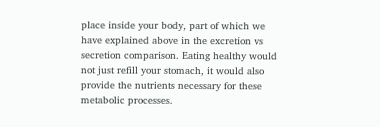place inside your body, part of which we have explained above in the excretion vs secretion comparison. Eating healthy would not just refill your stomach, it would also provide the nutrients necessary for these metabolic processes.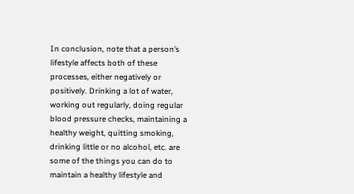In conclusion, note that a person’s lifestyle affects both of these processes, either negatively or positively. Drinking a lot of water, working out regularly, doing regular blood pressure checks, maintaining a healthy weight, quitting smoking, drinking little or no alcohol, etc. are some of the things you can do to maintain a healthy lifestyle and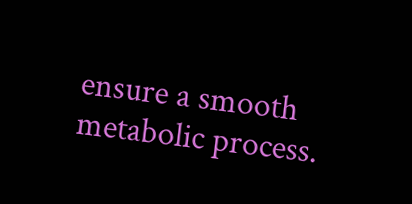ensure a smooth metabolic process.